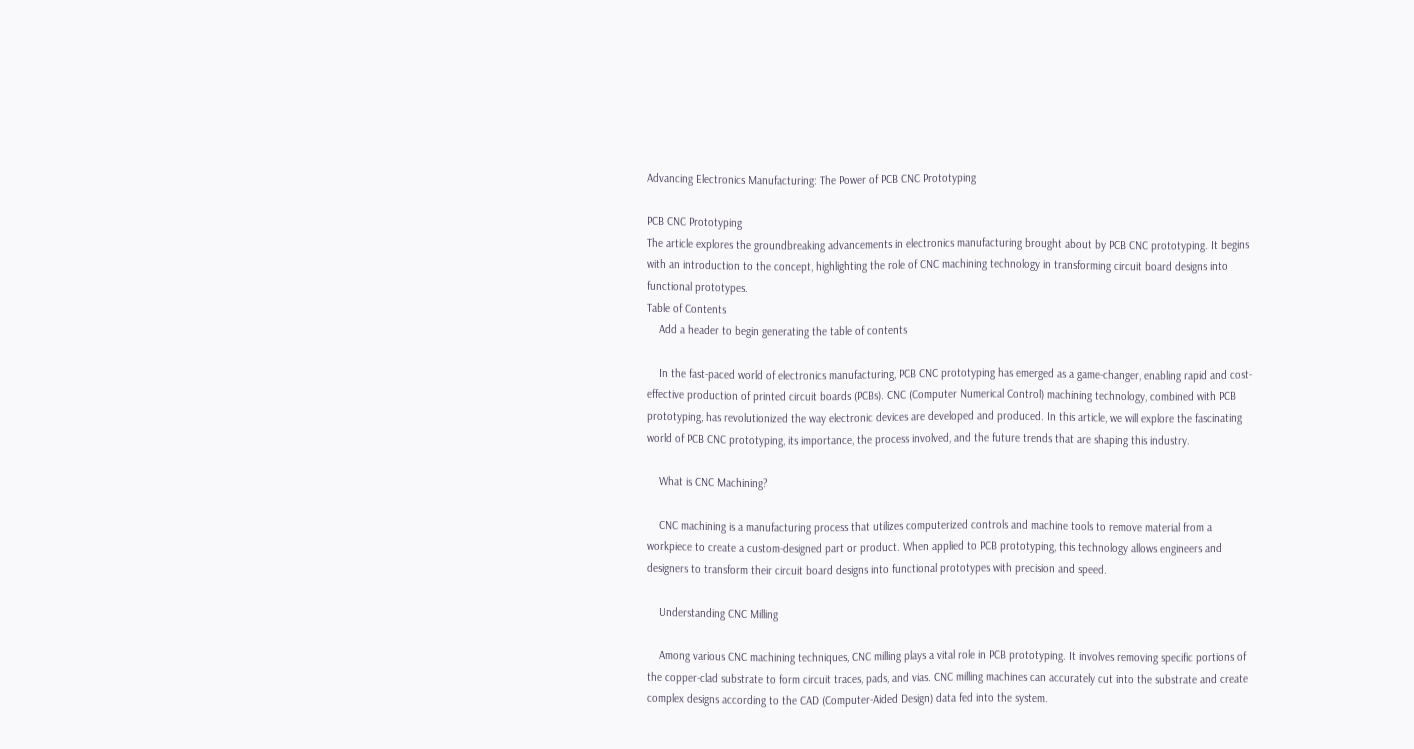Advancing Electronics Manufacturing: The Power of PCB CNC Prototyping

PCB CNC Prototyping
The article explores the groundbreaking advancements in electronics manufacturing brought about by PCB CNC prototyping. It begins with an introduction to the concept, highlighting the role of CNC machining technology in transforming circuit board designs into functional prototypes.
Table of Contents
    Add a header to begin generating the table of contents

    In the fast-paced world of electronics manufacturing, PCB CNC prototyping has emerged as a game-changer, enabling rapid and cost-effective production of printed circuit boards (PCBs). CNC (Computer Numerical Control) machining technology, combined with PCB prototyping, has revolutionized the way electronic devices are developed and produced. In this article, we will explore the fascinating world of PCB CNC prototyping, its importance, the process involved, and the future trends that are shaping this industry.

    What is CNC Machining?

    CNC machining is a manufacturing process that utilizes computerized controls and machine tools to remove material from a workpiece to create a custom-designed part or product. When applied to PCB prototyping, this technology allows engineers and designers to transform their circuit board designs into functional prototypes with precision and speed.

    Understanding CNC Milling

    Among various CNC machining techniques, CNC milling plays a vital role in PCB prototyping. It involves removing specific portions of the copper-clad substrate to form circuit traces, pads, and vias. CNC milling machines can accurately cut into the substrate and create complex designs according to the CAD (Computer-Aided Design) data fed into the system.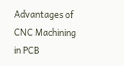Advantages of CNC Machining in PCB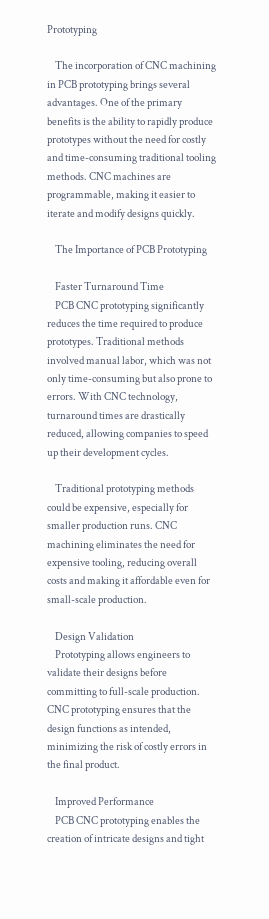Prototyping

    The incorporation of CNC machining in PCB prototyping brings several advantages. One of the primary benefits is the ability to rapidly produce prototypes without the need for costly and time-consuming traditional tooling methods. CNC machines are programmable, making it easier to iterate and modify designs quickly.

    The Importance of PCB Prototyping

    Faster Turnaround Time
    PCB CNC prototyping significantly reduces the time required to produce prototypes. Traditional methods involved manual labor, which was not only time-consuming but also prone to errors. With CNC technology, turnaround times are drastically reduced, allowing companies to speed up their development cycles.

    Traditional prototyping methods could be expensive, especially for smaller production runs. CNC machining eliminates the need for expensive tooling, reducing overall costs and making it affordable even for small-scale production.

    Design Validation
    Prototyping allows engineers to validate their designs before committing to full-scale production. CNC prototyping ensures that the design functions as intended, minimizing the risk of costly errors in the final product.

    Improved Performance
    PCB CNC prototyping enables the creation of intricate designs and tight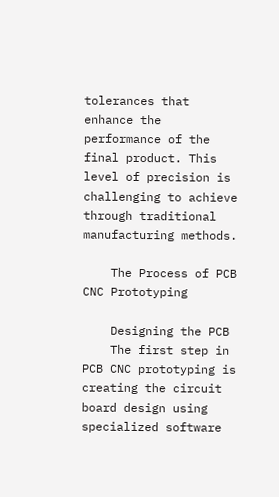tolerances that enhance the performance of the final product. This level of precision is challenging to achieve through traditional manufacturing methods.

    The Process of PCB CNC Prototyping

    Designing the PCB
    The first step in PCB CNC prototyping is creating the circuit board design using specialized software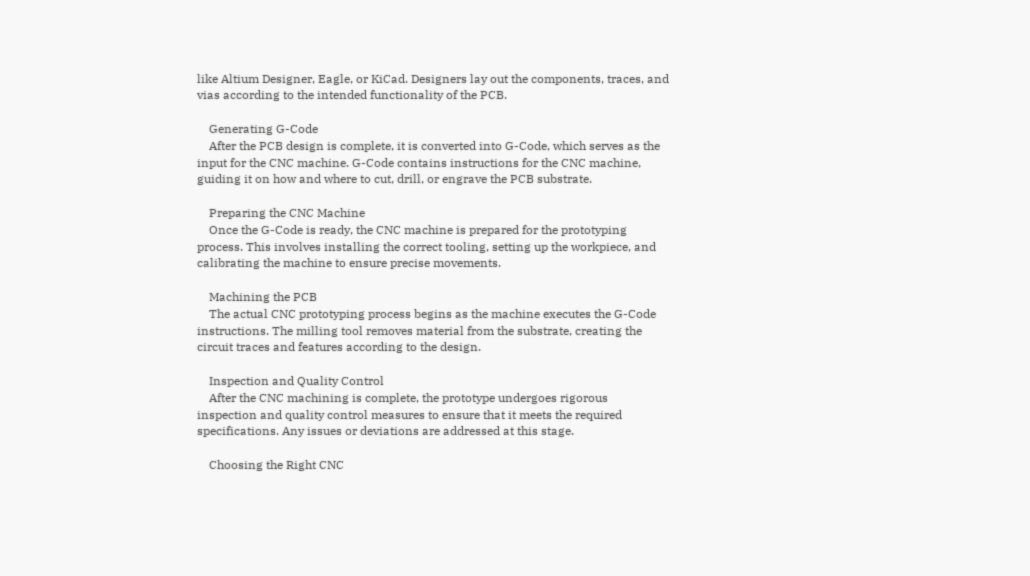like Altium Designer, Eagle, or KiCad. Designers lay out the components, traces, and vias according to the intended functionality of the PCB.

    Generating G-Code
    After the PCB design is complete, it is converted into G-Code, which serves as the input for the CNC machine. G-Code contains instructions for the CNC machine, guiding it on how and where to cut, drill, or engrave the PCB substrate.

    Preparing the CNC Machine
    Once the G-Code is ready, the CNC machine is prepared for the prototyping process. This involves installing the correct tooling, setting up the workpiece, and calibrating the machine to ensure precise movements.

    Machining the PCB
    The actual CNC prototyping process begins as the machine executes the G-Code instructions. The milling tool removes material from the substrate, creating the circuit traces and features according to the design.

    Inspection and Quality Control
    After the CNC machining is complete, the prototype undergoes rigorous inspection and quality control measures to ensure that it meets the required specifications. Any issues or deviations are addressed at this stage.

    Choosing the Right CNC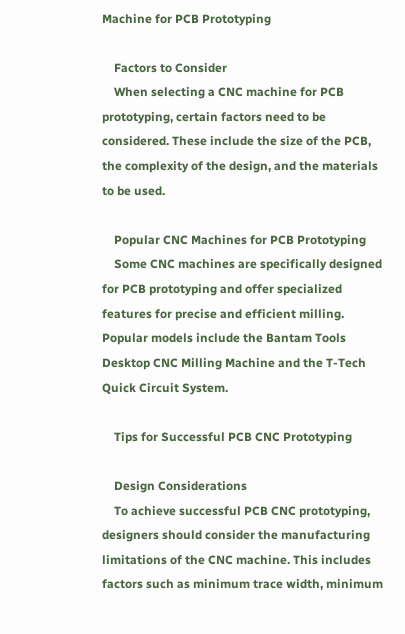Machine for PCB Prototyping

    Factors to Consider
    When selecting a CNC machine for PCB prototyping, certain factors need to be considered. These include the size of the PCB, the complexity of the design, and the materials to be used.

    Popular CNC Machines for PCB Prototyping
    Some CNC machines are specifically designed for PCB prototyping and offer specialized features for precise and efficient milling. Popular models include the Bantam Tools Desktop CNC Milling Machine and the T-Tech Quick Circuit System.

    Tips for Successful PCB CNC Prototyping

    Design Considerations
    To achieve successful PCB CNC prototyping, designers should consider the manufacturing limitations of the CNC machine. This includes factors such as minimum trace width, minimum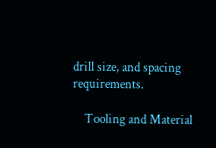drill size, and spacing requirements.

    Tooling and Material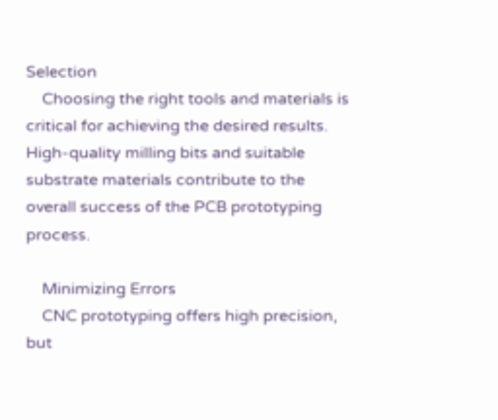Selection
    Choosing the right tools and materials is critical for achieving the desired results. High-quality milling bits and suitable substrate materials contribute to the overall success of the PCB prototyping process.

    Minimizing Errors
    CNC prototyping offers high precision, but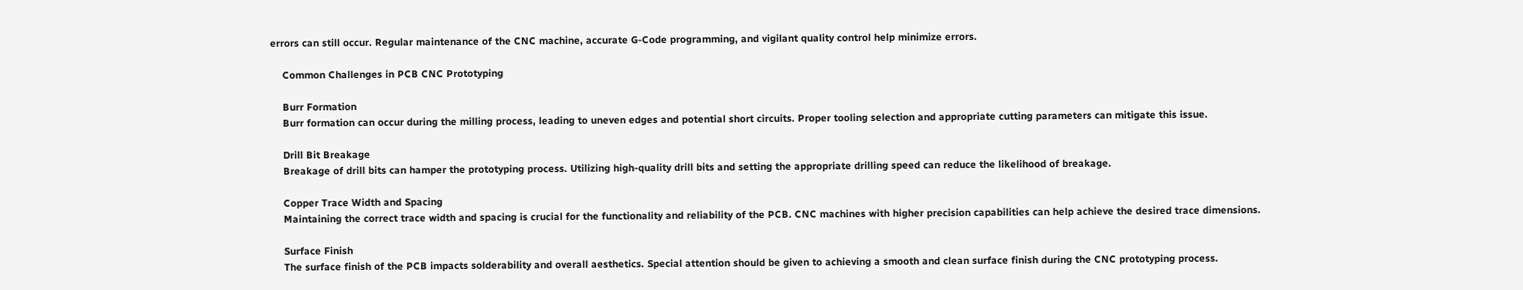errors can still occur. Regular maintenance of the CNC machine, accurate G-Code programming, and vigilant quality control help minimize errors.

    Common Challenges in PCB CNC Prototyping

    Burr Formation
    Burr formation can occur during the milling process, leading to uneven edges and potential short circuits. Proper tooling selection and appropriate cutting parameters can mitigate this issue.

    Drill Bit Breakage
    Breakage of drill bits can hamper the prototyping process. Utilizing high-quality drill bits and setting the appropriate drilling speed can reduce the likelihood of breakage.

    Copper Trace Width and Spacing
    Maintaining the correct trace width and spacing is crucial for the functionality and reliability of the PCB. CNC machines with higher precision capabilities can help achieve the desired trace dimensions.

    Surface Finish
    The surface finish of the PCB impacts solderability and overall aesthetics. Special attention should be given to achieving a smooth and clean surface finish during the CNC prototyping process.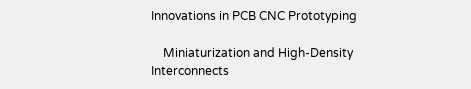Innovations in PCB CNC Prototyping

    Miniaturization and High-Density Interconnects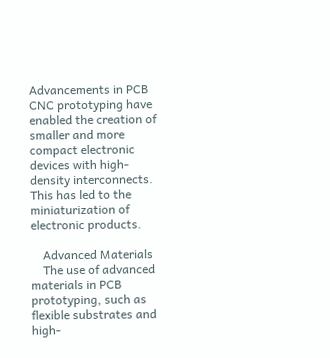Advancements in PCB CNC prototyping have enabled the creation of smaller and more compact electronic devices with high-density interconnects. This has led to the miniaturization of electronic products.

    Advanced Materials
    The use of advanced materials in PCB prototyping, such as flexible substrates and high-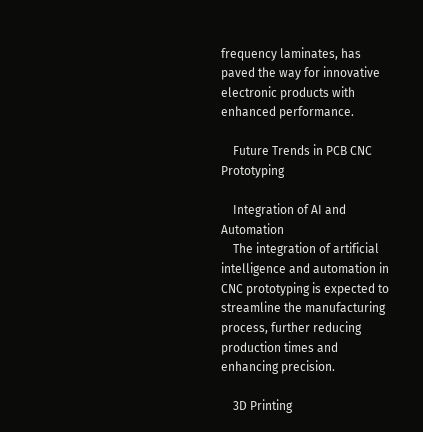frequency laminates, has paved the way for innovative electronic products with enhanced performance.

    Future Trends in PCB CNC Prototyping

    Integration of AI and Automation
    The integration of artificial intelligence and automation in CNC prototyping is expected to streamline the manufacturing process, further reducing production times and enhancing precision.

    3D Printing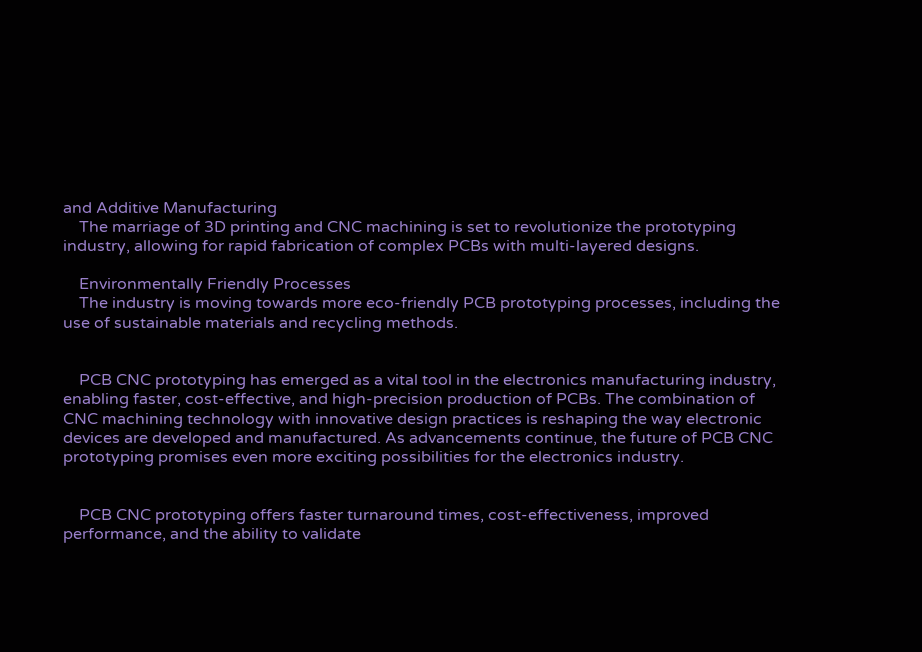and Additive Manufacturing
    The marriage of 3D printing and CNC machining is set to revolutionize the prototyping industry, allowing for rapid fabrication of complex PCBs with multi-layered designs.

    Environmentally Friendly Processes
    The industry is moving towards more eco-friendly PCB prototyping processes, including the use of sustainable materials and recycling methods.


    PCB CNC prototyping has emerged as a vital tool in the electronics manufacturing industry, enabling faster, cost-effective, and high-precision production of PCBs. The combination of CNC machining technology with innovative design practices is reshaping the way electronic devices are developed and manufactured. As advancements continue, the future of PCB CNC prototyping promises even more exciting possibilities for the electronics industry.


    PCB CNC prototyping offers faster turnaround times, cost-effectiveness, improved performance, and the ability to validate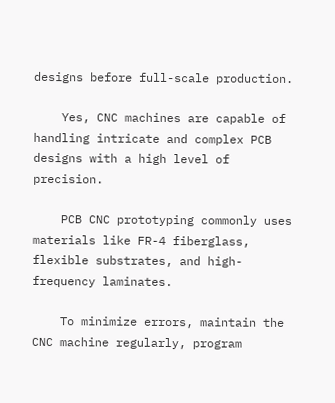designs before full-scale production.

    Yes, CNC machines are capable of handling intricate and complex PCB designs with a high level of precision.

    PCB CNC prototyping commonly uses materials like FR-4 fiberglass, flexible substrates, and high-frequency laminates.

    To minimize errors, maintain the CNC machine regularly, program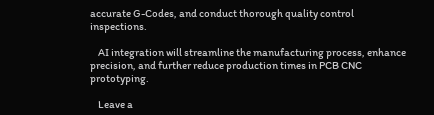accurate G-Codes, and conduct thorough quality control inspections.

    AI integration will streamline the manufacturing process, enhance precision, and further reduce production times in PCB CNC prototyping.

    Leave a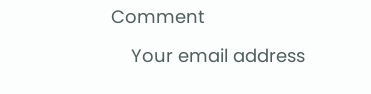Comment

    Your email address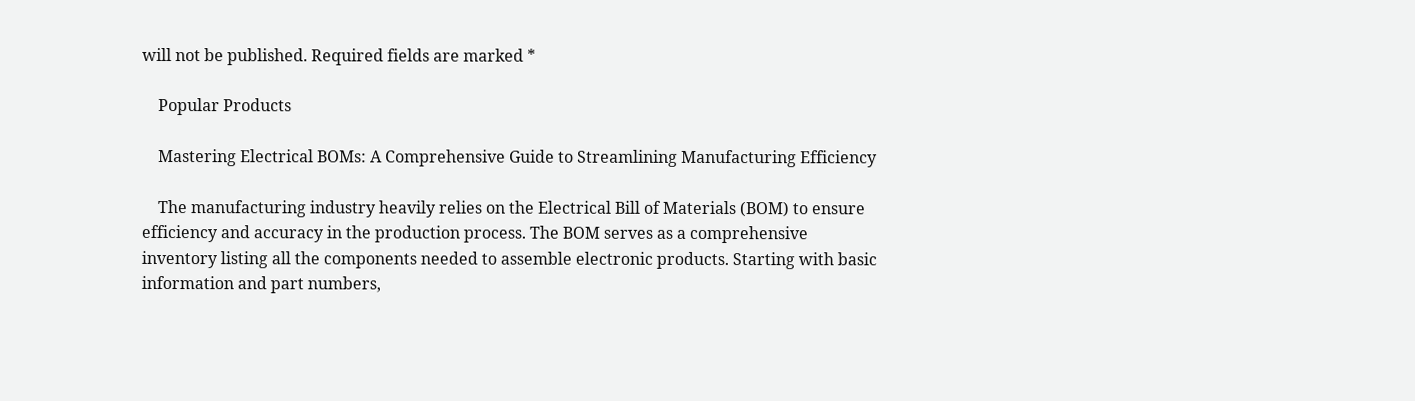will not be published. Required fields are marked *

    Popular Products

    Mastering Electrical BOMs: A Comprehensive Guide to Streamlining Manufacturing Efficiency

    The manufacturing industry heavily relies on the Electrical Bill of Materials (BOM) to ensure efficiency and accuracy in the production process. The BOM serves as a comprehensive inventory listing all the components needed to assemble electronic products. Starting with basic information and part numbers,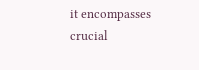it encompasses crucial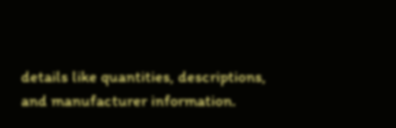details like quantities, descriptions, and manufacturer information.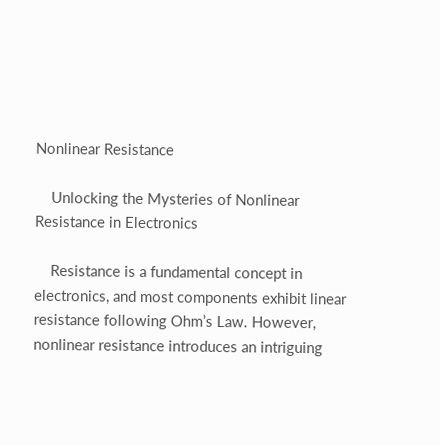Nonlinear Resistance

    Unlocking the Mysteries of Nonlinear Resistance in Electronics

    Resistance is a fundamental concept in electronics, and most components exhibit linear resistance following Ohm’s Law. However, nonlinear resistance introduces an intriguing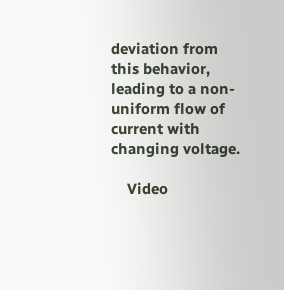deviation from this behavior, leading to a non-uniform flow of current with changing voltage.

    Video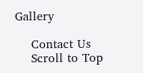Gallery

    Contact Us
    Scroll to Top